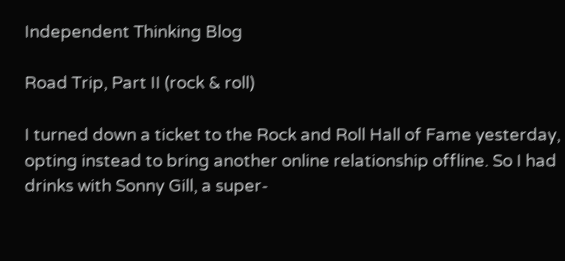Independent Thinking Blog

Road Trip, Part II (rock & roll)

I turned down a ticket to the Rock and Roll Hall of Fame yesterday, opting instead to bring another online relationship offline. So I had drinks with Sonny Gill, a super-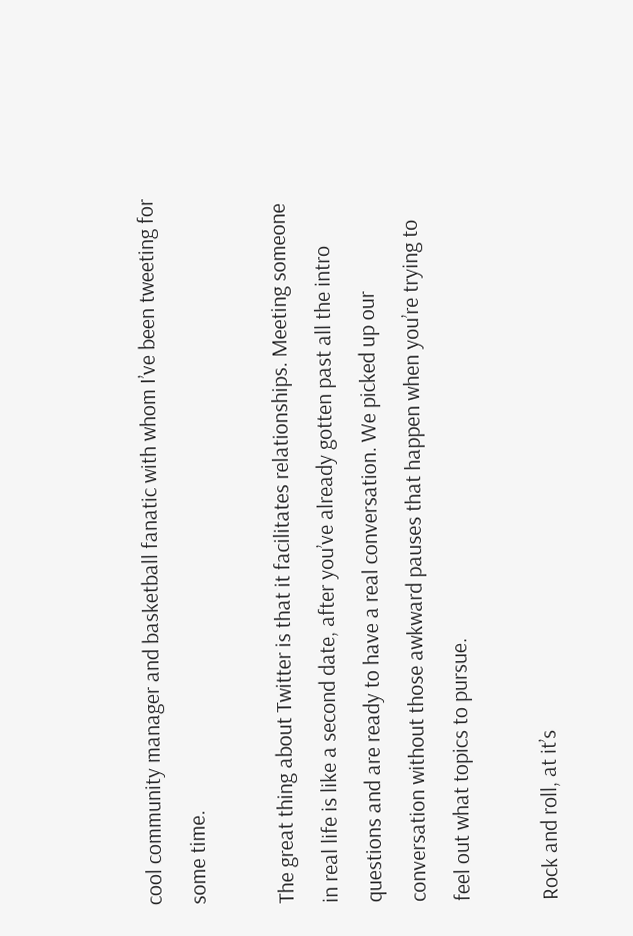cool community manager and basketball fanatic with whom I’ve been tweeting for some time.

The great thing about Twitter is that it facilitates relationships. Meeting someone in real life is like a second date, after you’ve already gotten past all the intro questions and are ready to have a real conversation. We picked up our conversation without those awkward pauses that happen when you’re trying to feel out what topics to pursue.

Rock and roll, at it’s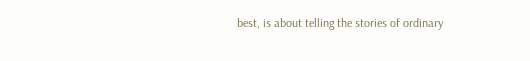best, is about telling the stories of ordinary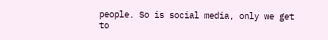people. So is social media, only we get to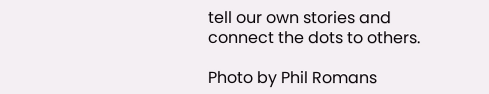tell our own stories and connect the dots to others.

Photo by Phil Romans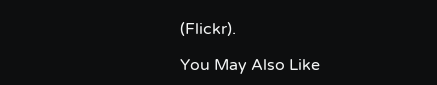(Flickr).

You May Also Like